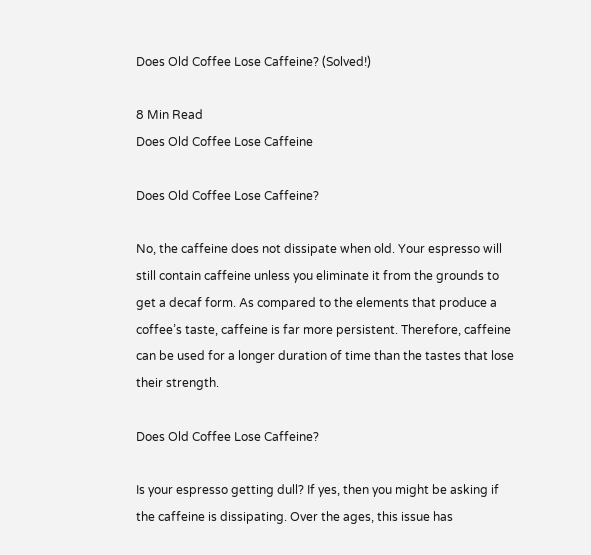Does Old Coffee Lose Caffeine? (Solved!)

8 Min Read
Does Old Coffee Lose Caffeine

Does Old Coffee Lose Caffeine?

No, the caffeine does not dissipate when old. Your espresso will still contain caffeine unless you eliminate it from the grounds to get a decaf form. As compared to the elements that produce a coffee’s taste, caffeine is far more persistent. Therefore, caffeine can be used for a longer duration of time than the tastes that lose their strength.

Does Old Coffee Lose Caffeine?

Is your espresso getting dull? If yes, then you might be asking if the caffeine is dissipating. Over the ages, this issue has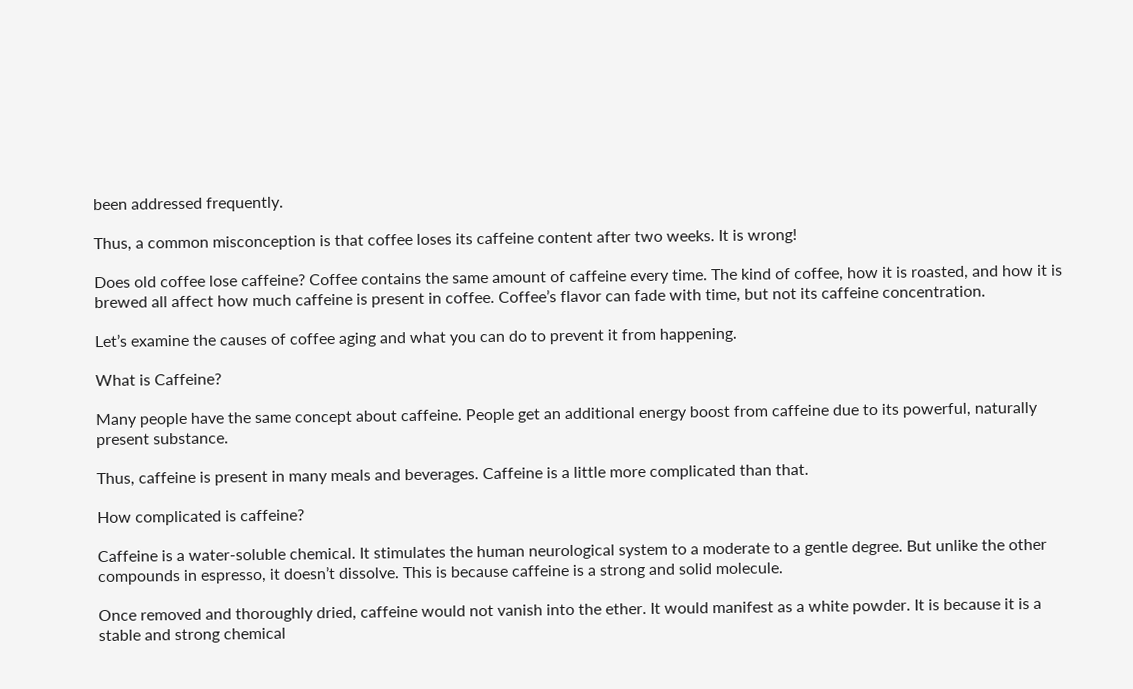been addressed frequently.

Thus, a common misconception is that coffee loses its caffeine content after two weeks. It is wrong!

Does old coffee lose caffeine? Coffee contains the same amount of caffeine every time. The kind of coffee, how it is roasted, and how it is brewed all affect how much caffeine is present in coffee. Coffee’s flavor can fade with time, but not its caffeine concentration.

Let’s examine the causes of coffee aging and what you can do to prevent it from happening.

What is Caffeine?

Many people have the same concept about caffeine. People get an additional energy boost from caffeine due to its powerful, naturally present substance.

Thus, caffeine is present in many meals and beverages. Caffeine is a little more complicated than that.

How complicated is caffeine?

Caffeine is a water-soluble chemical. It stimulates the human neurological system to a moderate to a gentle degree. But unlike the other compounds in espresso, it doesn’t dissolve. This is because caffeine is a strong and solid molecule.

Once removed and thoroughly dried, caffeine would not vanish into the ether. It would manifest as a white powder. It is because it is a stable and strong chemical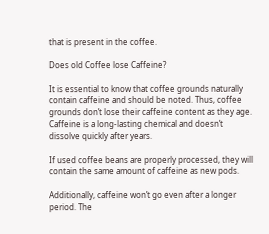that is present in the coffee.

Does old Coffee lose Caffeine?

It is essential to know that coffee grounds naturally contain caffeine and should be noted. Thus, coffee grounds don’t lose their caffeine content as they age. Caffeine is a long-lasting chemical and doesn’t dissolve quickly after years.

If used coffee beans are properly processed, they will contain the same amount of caffeine as new pods.

Additionally, caffeine won’t go even after a longer period. The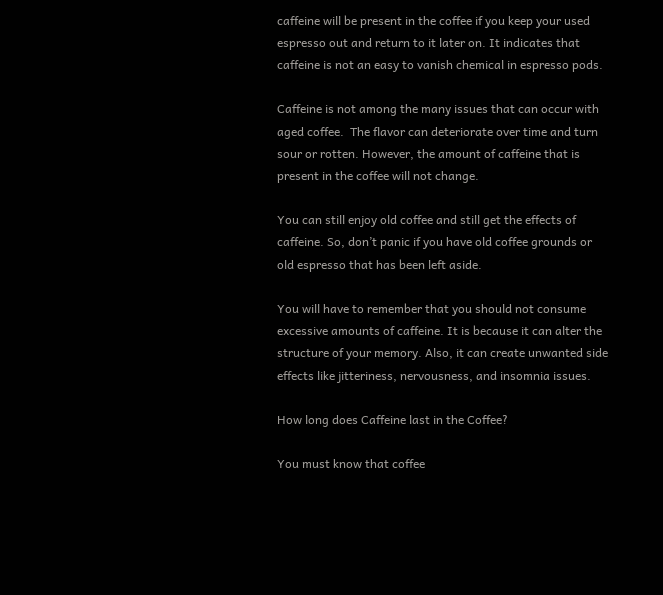caffeine will be present in the coffee if you keep your used espresso out and return to it later on. It indicates that caffeine is not an easy to vanish chemical in espresso pods.

Caffeine is not among the many issues that can occur with aged coffee.  The flavor can deteriorate over time and turn sour or rotten. However, the amount of caffeine that is present in the coffee will not change.

You can still enjoy old coffee and still get the effects of caffeine. So, don’t panic if you have old coffee grounds or old espresso that has been left aside.

You will have to remember that you should not consume excessive amounts of caffeine. It is because it can alter the structure of your memory. Also, it can create unwanted side effects like jitteriness, nervousness, and insomnia issues.

How long does Caffeine last in the Coffee?

You must know that coffee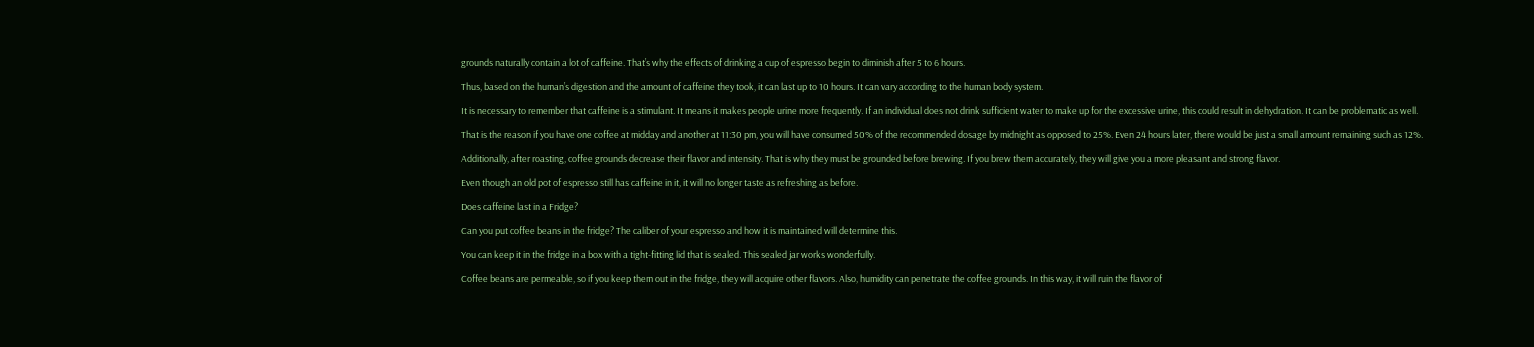grounds naturally contain a lot of caffeine. That’s why the effects of drinking a cup of espresso begin to diminish after 5 to 6 hours.

Thus, based on the human’s digestion and the amount of caffeine they took, it can last up to 10 hours. It can vary according to the human body system.

It is necessary to remember that caffeine is a stimulant. It means it makes people urine more frequently. If an individual does not drink sufficient water to make up for the excessive urine, this could result in dehydration. It can be problematic as well.

That is the reason if you have one coffee at midday and another at 11:30 pm, you will have consumed 50% of the recommended dosage by midnight as opposed to 25%. Even 24 hours later, there would be just a small amount remaining such as 12%.

Additionally, after roasting, coffee grounds decrease their flavor and intensity. That is why they must be grounded before brewing. If you brew them accurately, they will give you a more pleasant and strong flavor.

Even though an old pot of espresso still has caffeine in it, it will no longer taste as refreshing as before.

Does caffeine last in a Fridge?

Can you put coffee beans in the fridge? The caliber of your espresso and how it is maintained will determine this.

You can keep it in the fridge in a box with a tight-fitting lid that is sealed. This sealed jar works wonderfully.

Coffee beans are permeable, so if you keep them out in the fridge, they will acquire other flavors. Also, humidity can penetrate the coffee grounds. In this way, it will ruin the flavor of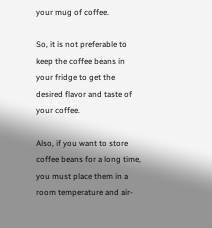your mug of coffee.

So, it is not preferable to keep the coffee beans in your fridge to get the desired flavor and taste of your coffee.

Also, if you want to store coffee beans for a long time, you must place them in a room temperature and air-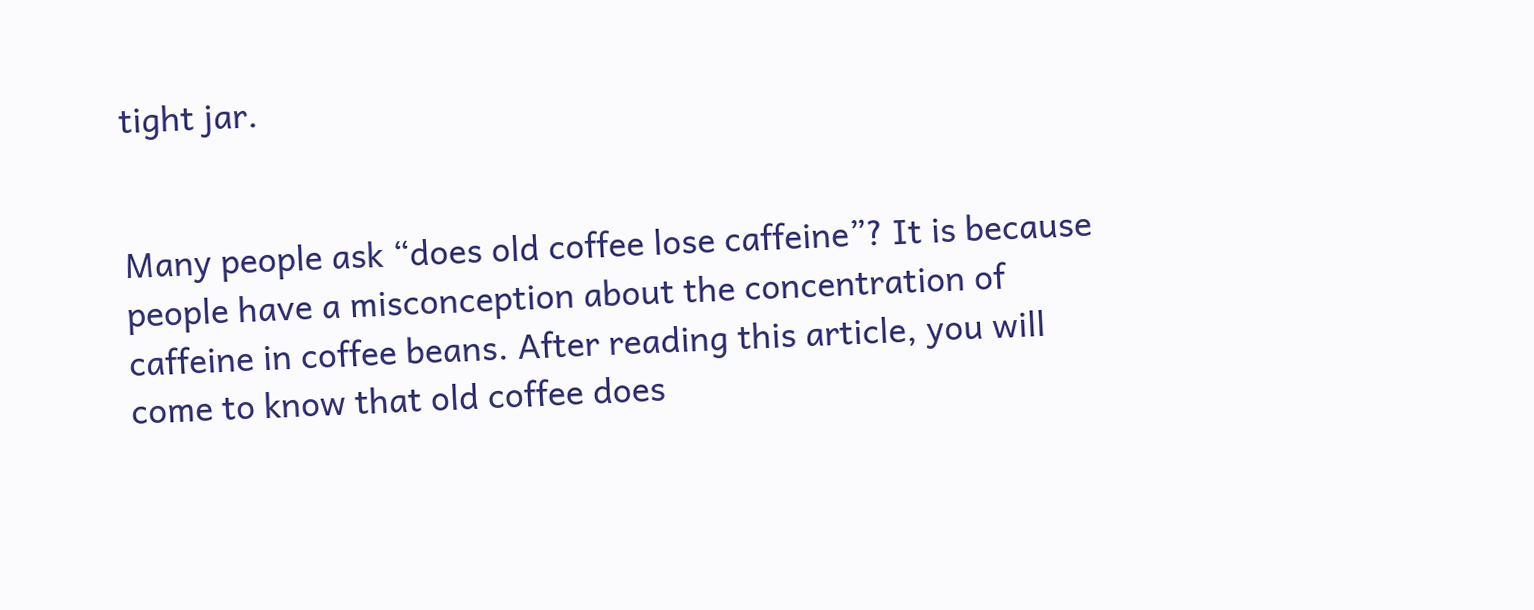tight jar.


Many people ask “does old coffee lose caffeine”? It is because people have a misconception about the concentration of caffeine in coffee beans. After reading this article, you will come to know that old coffee does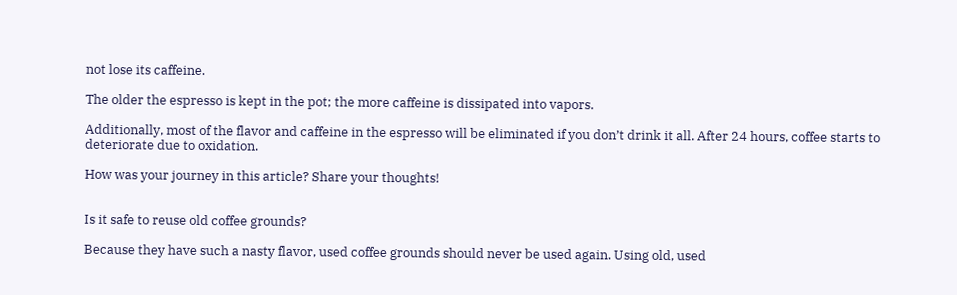not lose its caffeine.

The older the espresso is kept in the pot; the more caffeine is dissipated into vapors.

Additionally, most of the flavor and caffeine in the espresso will be eliminated if you don’t drink it all. After 24 hours, coffee starts to deteriorate due to oxidation.

How was your journey in this article? Share your thoughts!


Is it safe to reuse old coffee grounds?

Because they have such a nasty flavor, used coffee grounds should never be used again. Using old, used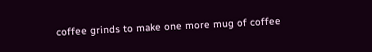coffee grinds to make one more mug of coffee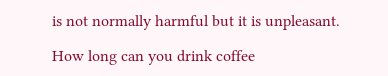is not normally harmful but it is unpleasant.

How long can you drink coffee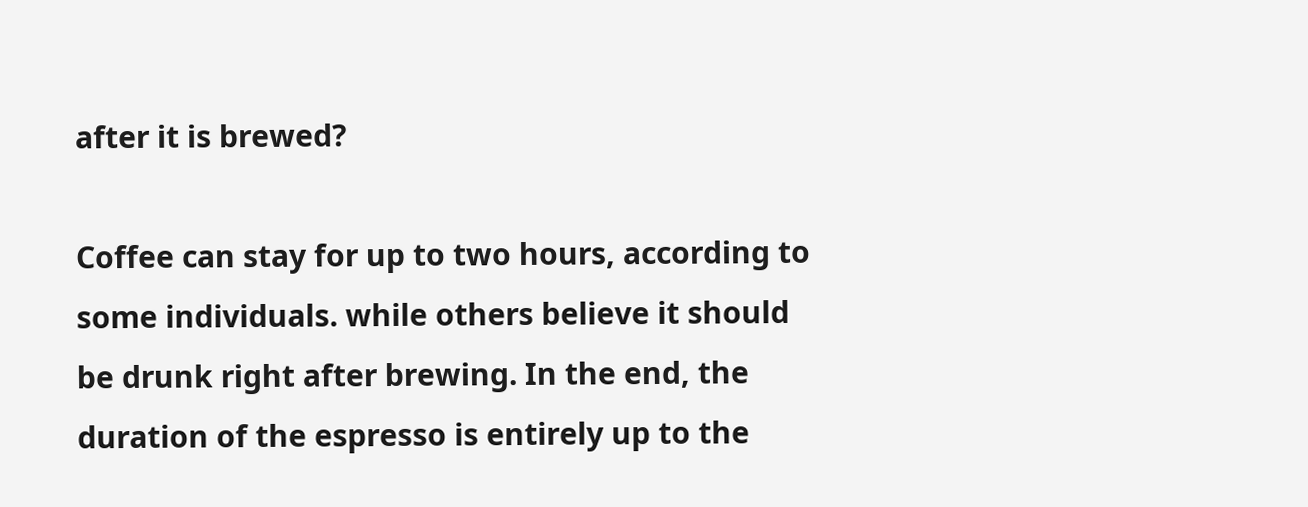after it is brewed?

Coffee can stay for up to two hours, according to some individuals. while others believe it should be drunk right after brewing. In the end, the duration of the espresso is entirely up to the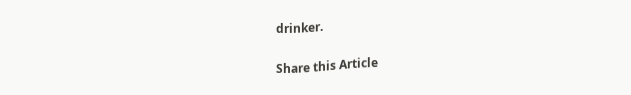drinker.

Share this Article